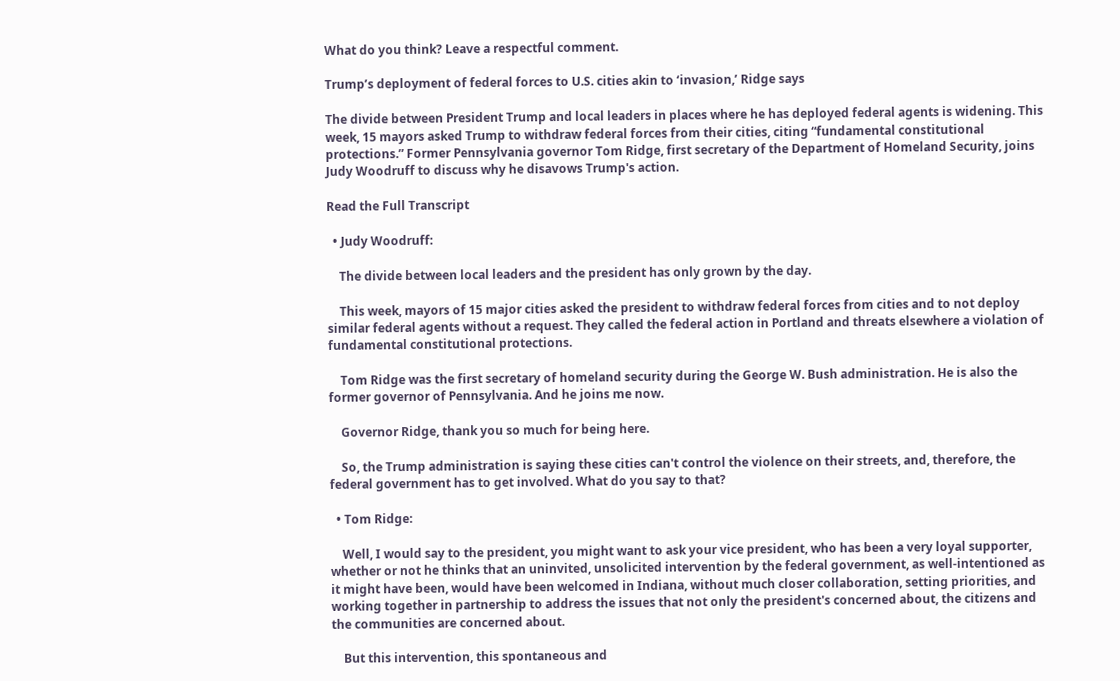What do you think? Leave a respectful comment.

Trump’s deployment of federal forces to U.S. cities akin to ‘invasion,’ Ridge says

The divide between President Trump and local leaders in places where he has deployed federal agents is widening. This week, 15 mayors asked Trump to withdraw federal forces from their cities, citing “fundamental constitutional protections.” Former Pennsylvania governor Tom Ridge, first secretary of the Department of Homeland Security, joins Judy Woodruff to discuss why he disavows Trump's action.

Read the Full Transcript

  • Judy Woodruff:

    The divide between local leaders and the president has only grown by the day.

    This week, mayors of 15 major cities asked the president to withdraw federal forces from cities and to not deploy similar federal agents without a request. They called the federal action in Portland and threats elsewhere a violation of fundamental constitutional protections.

    Tom Ridge was the first secretary of homeland security during the George W. Bush administration. He is also the former governor of Pennsylvania. And he joins me now.

    Governor Ridge, thank you so much for being here.

    So, the Trump administration is saying these cities can't control the violence on their streets, and, therefore, the federal government has to get involved. What do you say to that?

  • Tom Ridge:

    Well, I would say to the president, you might want to ask your vice president, who has been a very loyal supporter, whether or not he thinks that an uninvited, unsolicited intervention by the federal government, as well-intentioned as it might have been, would have been welcomed in Indiana, without much closer collaboration, setting priorities, and working together in partnership to address the issues that not only the president's concerned about, the citizens and the communities are concerned about.

    But this intervention, this spontaneous and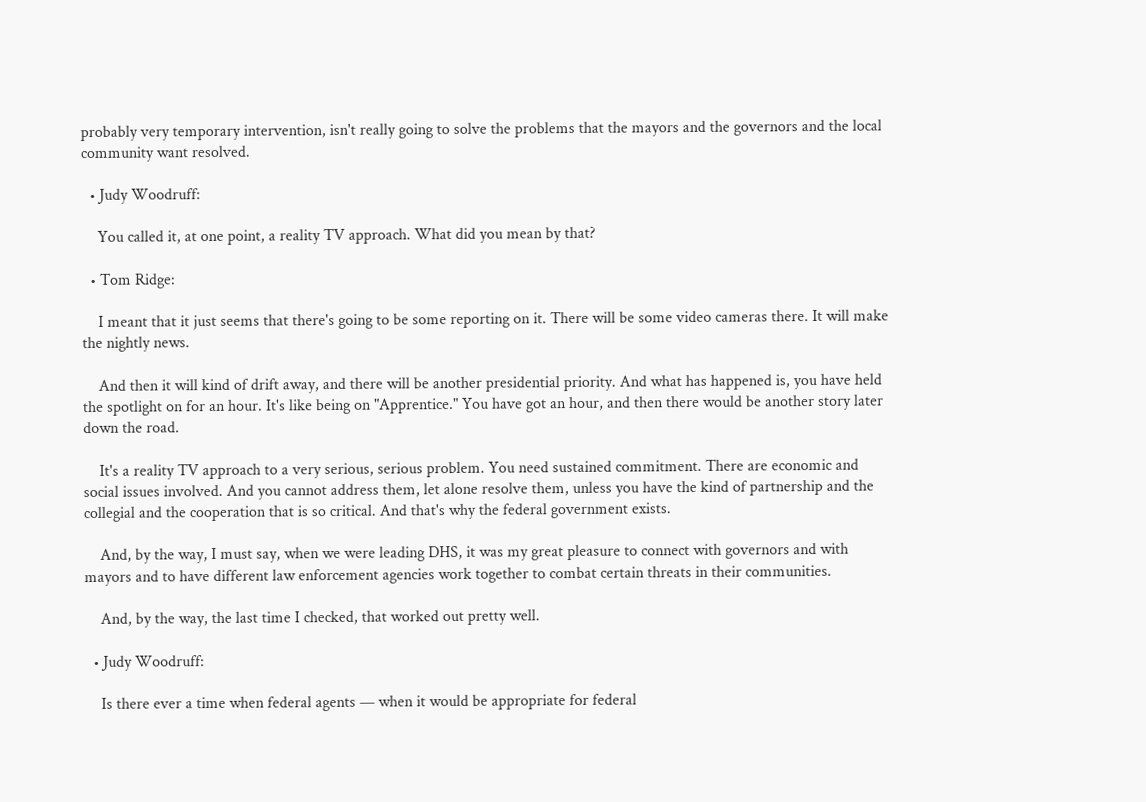probably very temporary intervention, isn't really going to solve the problems that the mayors and the governors and the local community want resolved.

  • Judy Woodruff:

    You called it, at one point, a reality TV approach. What did you mean by that?

  • Tom Ridge:

    I meant that it just seems that there's going to be some reporting on it. There will be some video cameras there. It will make the nightly news.

    And then it will kind of drift away, and there will be another presidential priority. And what has happened is, you have held the spotlight on for an hour. It's like being on "Apprentice." You have got an hour, and then there would be another story later down the road.

    It's a reality TV approach to a very serious, serious problem. You need sustained commitment. There are economic and social issues involved. And you cannot address them, let alone resolve them, unless you have the kind of partnership and the collegial and the cooperation that is so critical. And that's why the federal government exists.

    And, by the way, I must say, when we were leading DHS, it was my great pleasure to connect with governors and with mayors and to have different law enforcement agencies work together to combat certain threats in their communities.

    And, by the way, the last time I checked, that worked out pretty well.

  • Judy Woodruff:

    Is there ever a time when federal agents — when it would be appropriate for federal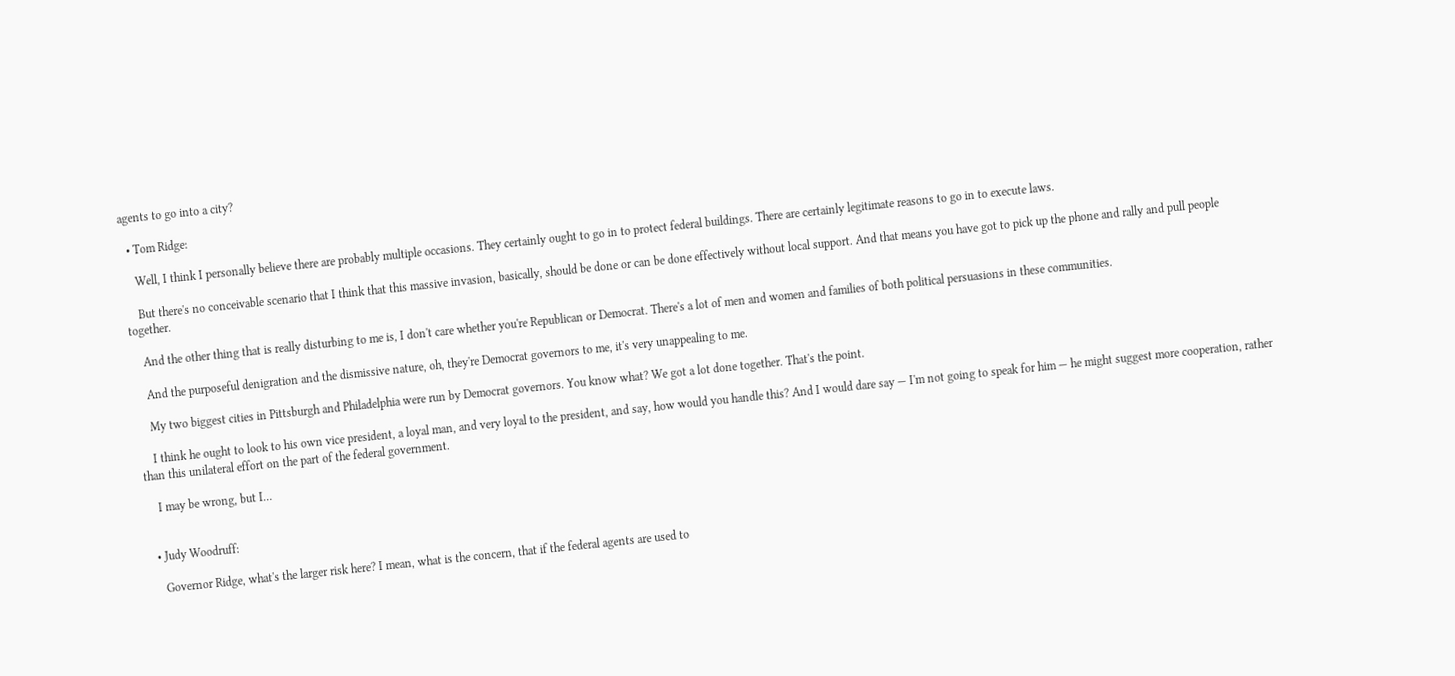agents to go into a city?

  • Tom Ridge:

    Well, I think I personally believe there are probably multiple occasions. They certainly ought to go in to protect federal buildings. There are certainly legitimate reasons to go in to execute laws.

    But there's no conceivable scenario that I think that this massive invasion, basically, should be done or can be done effectively without local support. And that means you have got to pick up the phone and rally and pull people together.

    And the other thing that is really disturbing to me is, I don't care whether you're Republican or Democrat. There's a lot of men and women and families of both political persuasions in these communities.

    And the purposeful denigration and the dismissive nature, oh, they're Democrat governors to me, it's very unappealing to me.

    My two biggest cities in Pittsburgh and Philadelphia were run by Democrat governors. You know what? We got a lot done together. That's the point.

    I think he ought to look to his own vice president, a loyal man, and very loyal to the president, and say, how would you handle this? And I would dare say — I'm not going to speak for him — he might suggest more cooperation, rather than this unilateral effort on the part of the federal government.

    I may be wrong, but I…


  • Judy Woodruff:

    Governor Ridge, what's the larger risk here? I mean, what is the concern, that if the federal agents are used to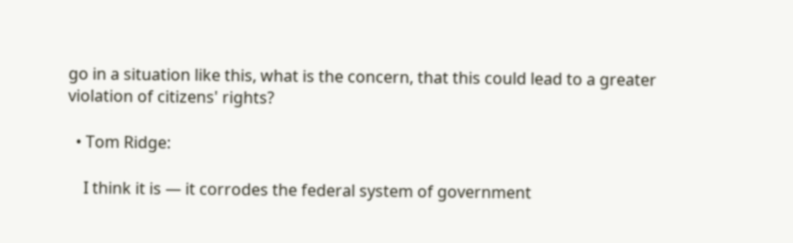go in a situation like this, what is the concern, that this could lead to a greater violation of citizens' rights?

  • Tom Ridge:

    I think it is — it corrodes the federal system of government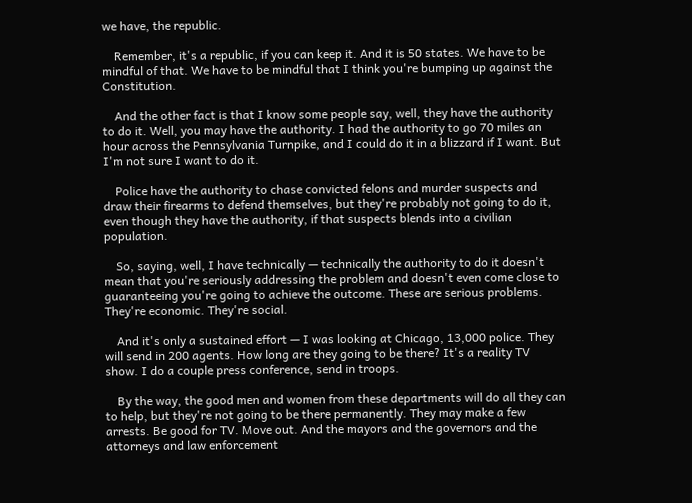we have, the republic.

    Remember, it's a republic, if you can keep it. And it is 50 states. We have to be mindful of that. We have to be mindful that I think you're bumping up against the Constitution.

    And the other fact is that I know some people say, well, they have the authority to do it. Well, you may have the authority. I had the authority to go 70 miles an hour across the Pennsylvania Turnpike, and I could do it in a blizzard if I want. But I'm not sure I want to do it.

    Police have the authority to chase convicted felons and murder suspects and draw their firearms to defend themselves, but they're probably not going to do it, even though they have the authority, if that suspects blends into a civilian population.

    So, saying, well, I have technically — technically the authority to do it doesn't mean that you're seriously addressing the problem and doesn't even come close to guaranteeing you're going to achieve the outcome. These are serious problems. They're economic. They're social.

    And it's only a sustained effort — I was looking at Chicago, 13,000 police. They will send in 200 agents. How long are they going to be there? It's a reality TV show. I do a couple press conference, send in troops.

    By the way, the good men and women from these departments will do all they can to help, but they're not going to be there permanently. They may make a few arrests. Be good for TV. Move out. And the mayors and the governors and the attorneys and law enforcement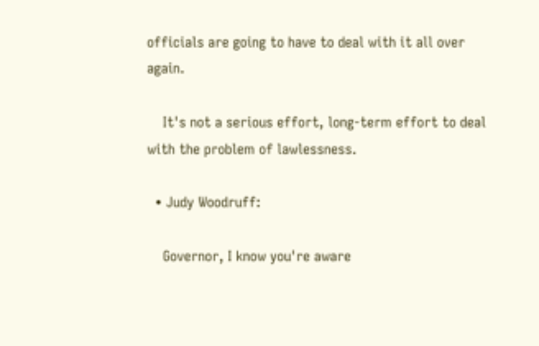officials are going to have to deal with it all over again.

    It's not a serious effort, long-term effort to deal with the problem of lawlessness.

  • Judy Woodruff:

    Governor, I know you're aware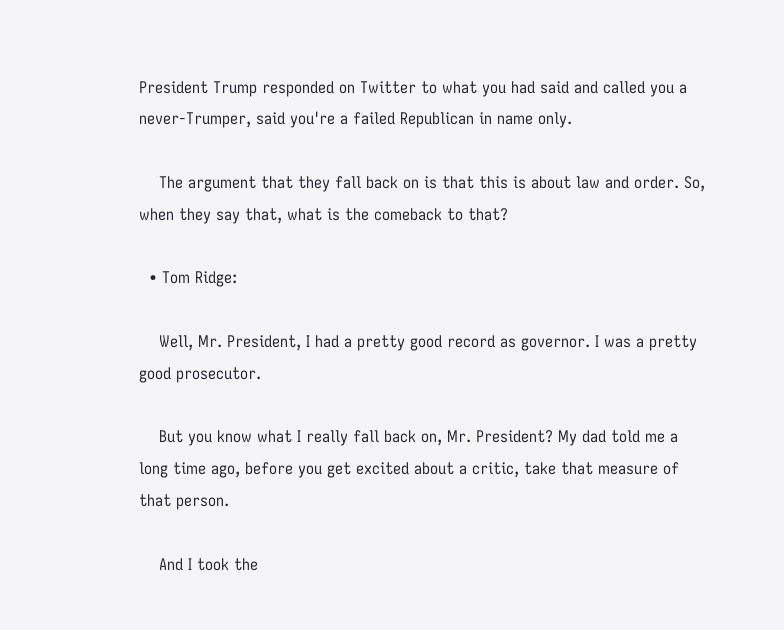President Trump responded on Twitter to what you had said and called you a never-Trumper, said you're a failed Republican in name only.

    The argument that they fall back on is that this is about law and order. So, when they say that, what is the comeback to that?

  • Tom Ridge:

    Well, Mr. President, I had a pretty good record as governor. I was a pretty good prosecutor.

    But you know what I really fall back on, Mr. President? My dad told me a long time ago, before you get excited about a critic, take that measure of that person.

    And I took the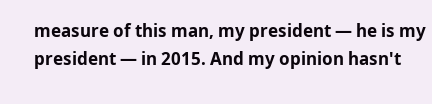measure of this man, my president — he is my president — in 2015. And my opinion hasn't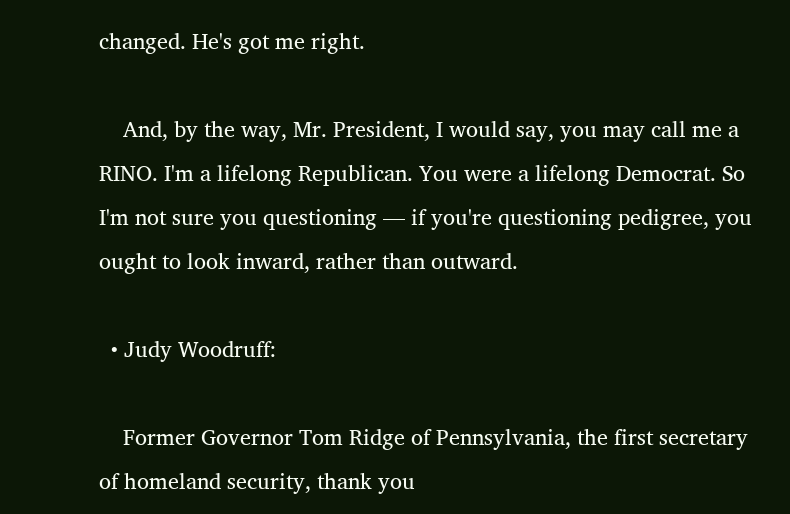changed. He's got me right.

    And, by the way, Mr. President, I would say, you may call me a RINO. I'm a lifelong Republican. You were a lifelong Democrat. So I'm not sure you questioning — if you're questioning pedigree, you ought to look inward, rather than outward.

  • Judy Woodruff:

    Former Governor Tom Ridge of Pennsylvania, the first secretary of homeland security, thank you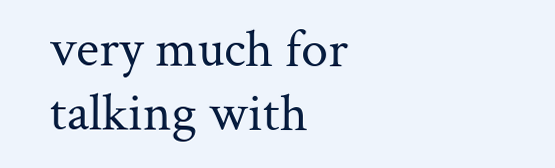very much for talking with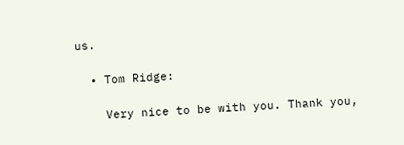us.

  • Tom Ridge:

    Very nice to be with you. Thank you,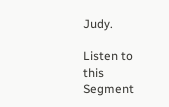Judy.

Listen to this Segment